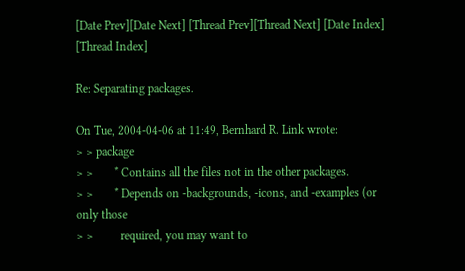[Date Prev][Date Next] [Thread Prev][Thread Next] [Date Index] [Thread Index]

Re: Separating packages.

On Tue, 2004-04-06 at 11:49, Bernhard R. Link wrote:
> > package
> >       * Contains all the files not in the other packages.
> >       * Depends on -backgrounds, -icons, and -examples (or only those
> >         required, you may want to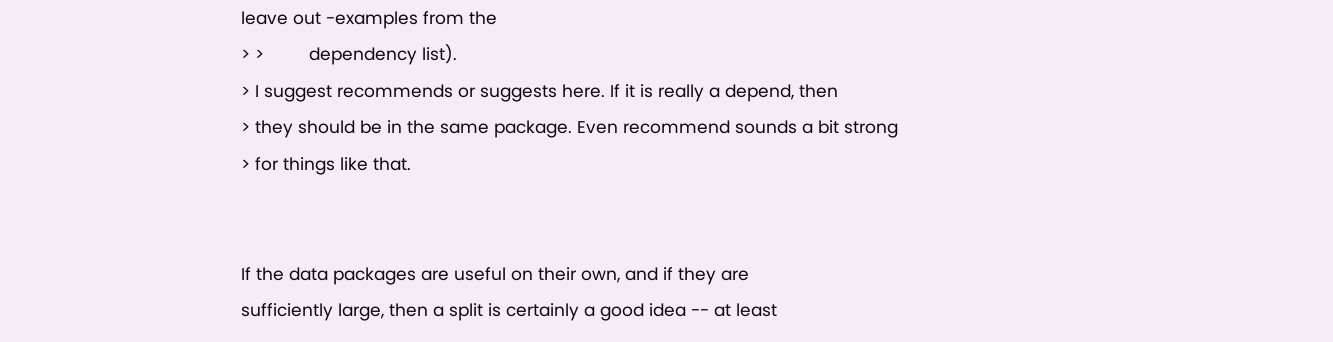leave out -examples from the
> >         dependency list).
> I suggest recommends or suggests here. If it is really a depend, then
> they should be in the same package. Even recommend sounds a bit strong
> for things like that.


If the data packages are useful on their own, and if they are
sufficiently large, then a split is certainly a good idea -- at least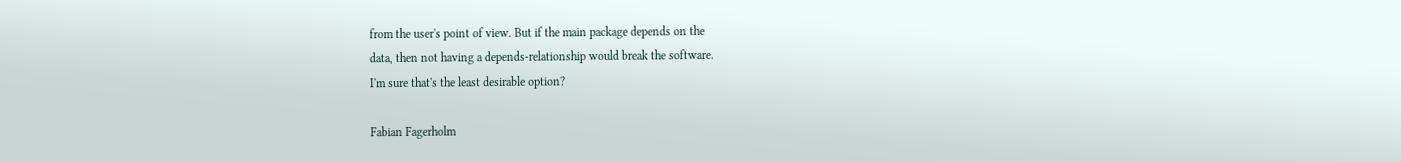from the user's point of view. But if the main package depends on the
data, then not having a depends-relationship would break the software.
I'm sure that's the least desirable option?

Fabian Fagerholm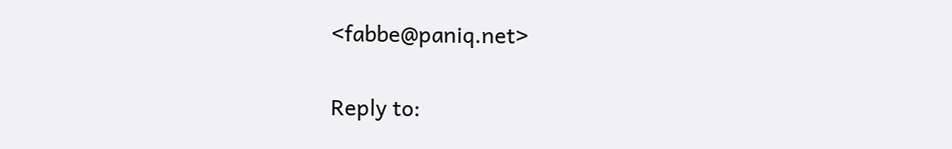<fabbe@paniq.net>

Reply to: